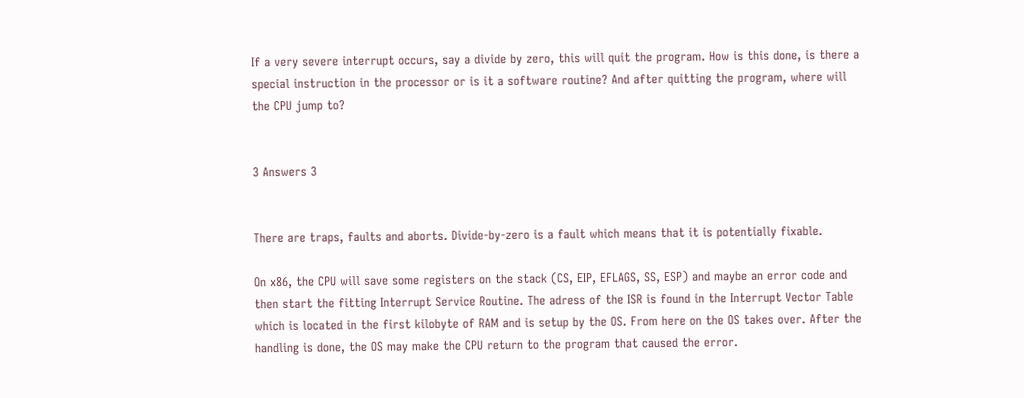If a very severe interrupt occurs, say a divide by zero, this will quit the program. How is this done, is there a special instruction in the processor or is it a software routine? And after quitting the program, where will the CPU jump to?


3 Answers 3


There are traps, faults and aborts. Divide-by-zero is a fault which means that it is potentially fixable.

On x86, the CPU will save some registers on the stack (CS, EIP, EFLAGS, SS, ESP) and maybe an error code and then start the fitting Interrupt Service Routine. The adress of the ISR is found in the Interrupt Vector Table which is located in the first kilobyte of RAM and is setup by the OS. From here on the OS takes over. After the handling is done, the OS may make the CPU return to the program that caused the error.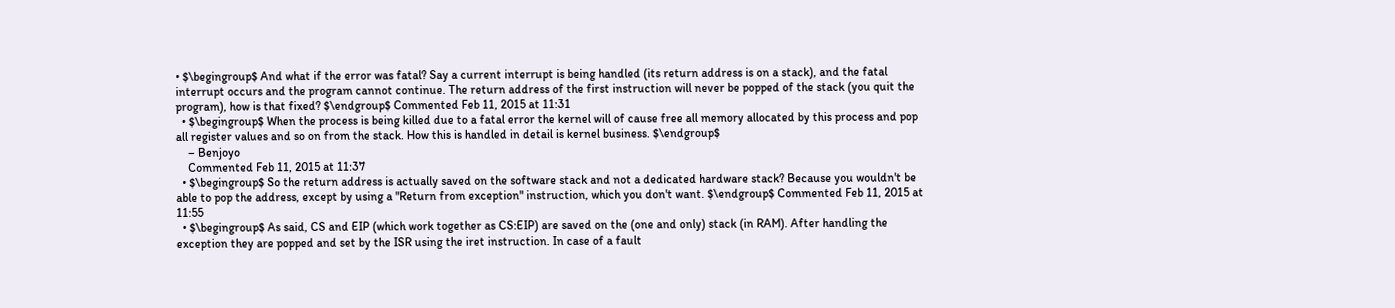• $\begingroup$ And what if the error was fatal? Say a current interrupt is being handled (its return address is on a stack), and the fatal interrupt occurs and the program cannot continue. The return address of the first instruction will never be popped of the stack (you quit the program), how is that fixed? $\endgroup$ Commented Feb 11, 2015 at 11:31
  • $\begingroup$ When the process is being killed due to a fatal error the kernel will of cause free all memory allocated by this process and pop all register values and so on from the stack. How this is handled in detail is kernel business. $\endgroup$
    – Benjoyo
    Commented Feb 11, 2015 at 11:37
  • $\begingroup$ So the return address is actually saved on the software stack and not a dedicated hardware stack? Because you wouldn't be able to pop the address, except by using a "Return from exception" instruction, which you don't want. $\endgroup$ Commented Feb 11, 2015 at 11:55
  • $\begingroup$ As said, CS and EIP (which work together as CS:EIP) are saved on the (one and only) stack (in RAM). After handling the exception they are popped and set by the ISR using the iret instruction. In case of a fault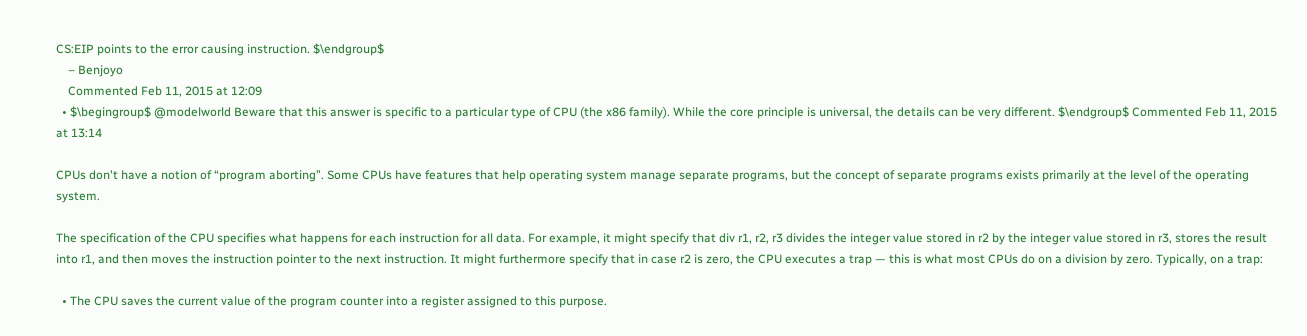CS:EIP points to the error causing instruction. $\endgroup$
    – Benjoyo
    Commented Feb 11, 2015 at 12:09
  • $\begingroup$ @modelworld Beware that this answer is specific to a particular type of CPU (the x86 family). While the core principle is universal, the details can be very different. $\endgroup$ Commented Feb 11, 2015 at 13:14

CPUs don't have a notion of “program aborting”. Some CPUs have features that help operating system manage separate programs, but the concept of separate programs exists primarily at the level of the operating system.

The specification of the CPU specifies what happens for each instruction for all data. For example, it might specify that div r1, r2, r3 divides the integer value stored in r2 by the integer value stored in r3, stores the result into r1, and then moves the instruction pointer to the next instruction. It might furthermore specify that in case r2 is zero, the CPU executes a trap — this is what most CPUs do on a division by zero. Typically, on a trap:

  • The CPU saves the current value of the program counter into a register assigned to this purpose.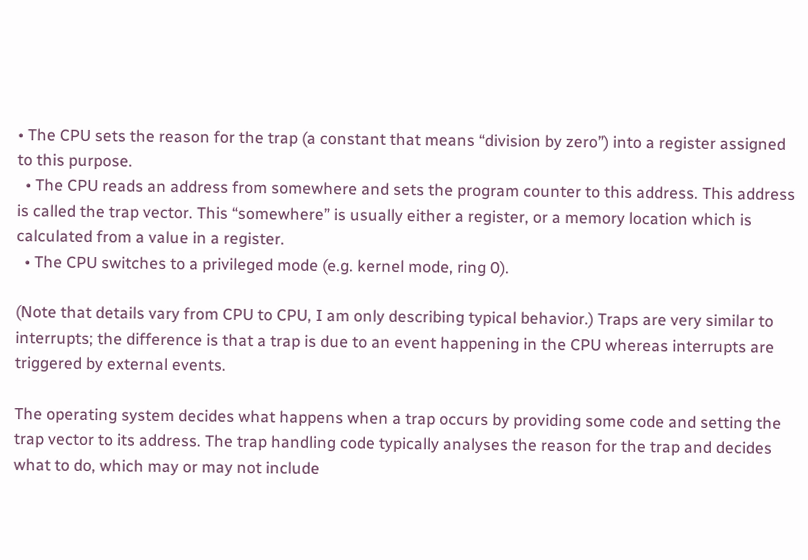• The CPU sets the reason for the trap (a constant that means “division by zero”) into a register assigned to this purpose.
  • The CPU reads an address from somewhere and sets the program counter to this address. This address is called the trap vector. This “somewhere” is usually either a register, or a memory location which is calculated from a value in a register.
  • The CPU switches to a privileged mode (e.g. kernel mode, ring 0).

(Note that details vary from CPU to CPU, I am only describing typical behavior.) Traps are very similar to interrupts; the difference is that a trap is due to an event happening in the CPU whereas interrupts are triggered by external events.

The operating system decides what happens when a trap occurs by providing some code and setting the trap vector to its address. The trap handling code typically analyses the reason for the trap and decides what to do, which may or may not include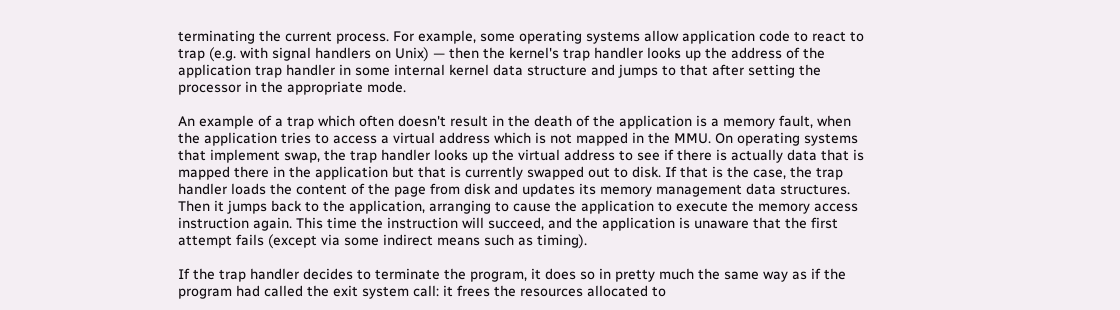terminating the current process. For example, some operating systems allow application code to react to trap (e.g. with signal handlers on Unix) — then the kernel's trap handler looks up the address of the application trap handler in some internal kernel data structure and jumps to that after setting the processor in the appropriate mode.

An example of a trap which often doesn't result in the death of the application is a memory fault, when the application tries to access a virtual address which is not mapped in the MMU. On operating systems that implement swap, the trap handler looks up the virtual address to see if there is actually data that is mapped there in the application but that is currently swapped out to disk. If that is the case, the trap handler loads the content of the page from disk and updates its memory management data structures. Then it jumps back to the application, arranging to cause the application to execute the memory access instruction again. This time the instruction will succeed, and the application is unaware that the first attempt fails (except via some indirect means such as timing).

If the trap handler decides to terminate the program, it does so in pretty much the same way as if the program had called the exit system call: it frees the resources allocated to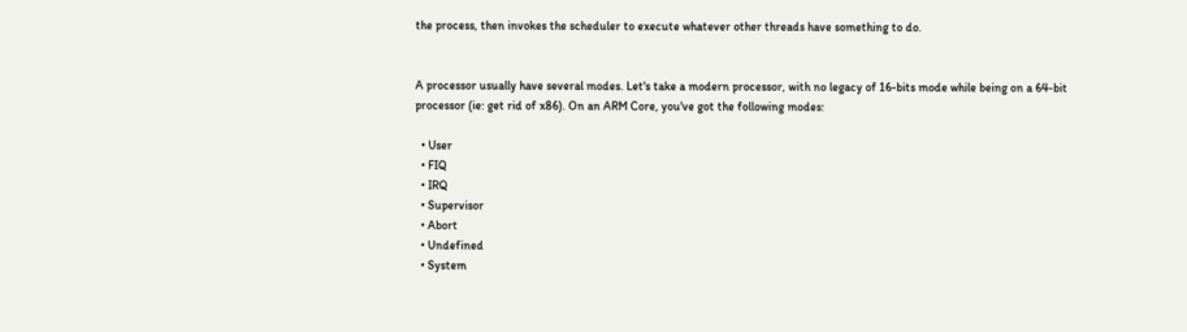the process, then invokes the scheduler to execute whatever other threads have something to do.


A processor usually have several modes. Let's take a modern processor, with no legacy of 16-bits mode while being on a 64-bit processor (ie: get rid of x86). On an ARM Core, you've got the following modes:

  • User
  • FIQ
  • IRQ
  • Supervisor
  • Abort
  • Undefined
  • System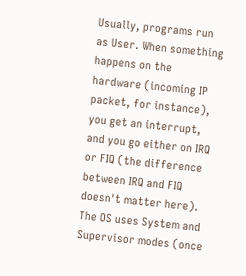Usually, programs run as User. When something happens on the hardware (incoming IP packet, for instance), you get an interrupt, and you go either on IRQ or FIQ (the difference between IRQ and FIQ doesn't matter here). The OS uses System and Supervisor modes (once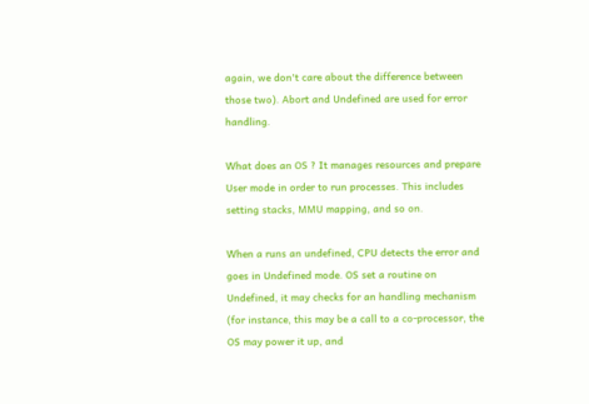again, we don't care about the difference between those two). Abort and Undefined are used for error handling.

What does an OS ? It manages resources and prepare User mode in order to run processes. This includes setting stacks, MMU mapping, and so on.

When a runs an undefined, CPU detects the error and goes in Undefined mode. OS set a routine on Undefined, it may checks for an handling mechanism (for instance, this may be a call to a co-processor, the OS may power it up, and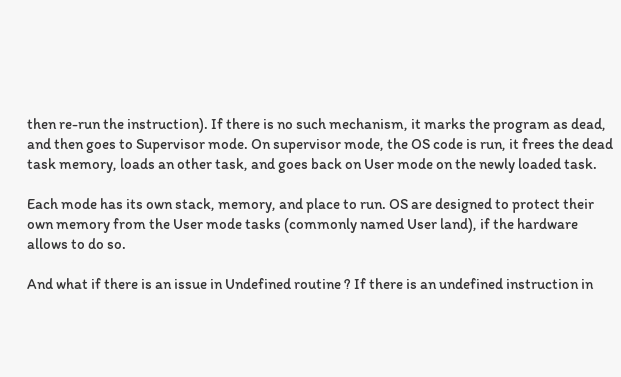then re-run the instruction). If there is no such mechanism, it marks the program as dead, and then goes to Supervisor mode. On supervisor mode, the OS code is run, it frees the dead task memory, loads an other task, and goes back on User mode on the newly loaded task.

Each mode has its own stack, memory, and place to run. OS are designed to protect their own memory from the User mode tasks (commonly named User land), if the hardware allows to do so.

And what if there is an issue in Undefined routine ? If there is an undefined instruction in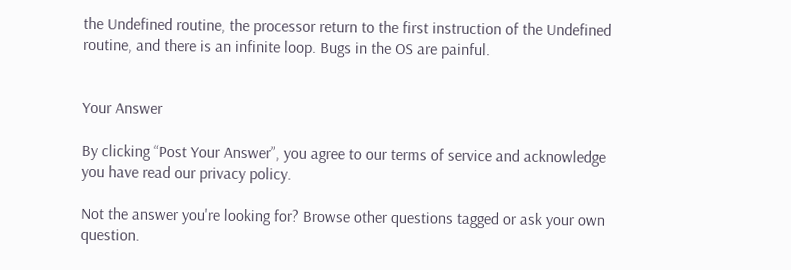the Undefined routine, the processor return to the first instruction of the Undefined routine, and there is an infinite loop. Bugs in the OS are painful.


Your Answer

By clicking “Post Your Answer”, you agree to our terms of service and acknowledge you have read our privacy policy.

Not the answer you're looking for? Browse other questions tagged or ask your own question.